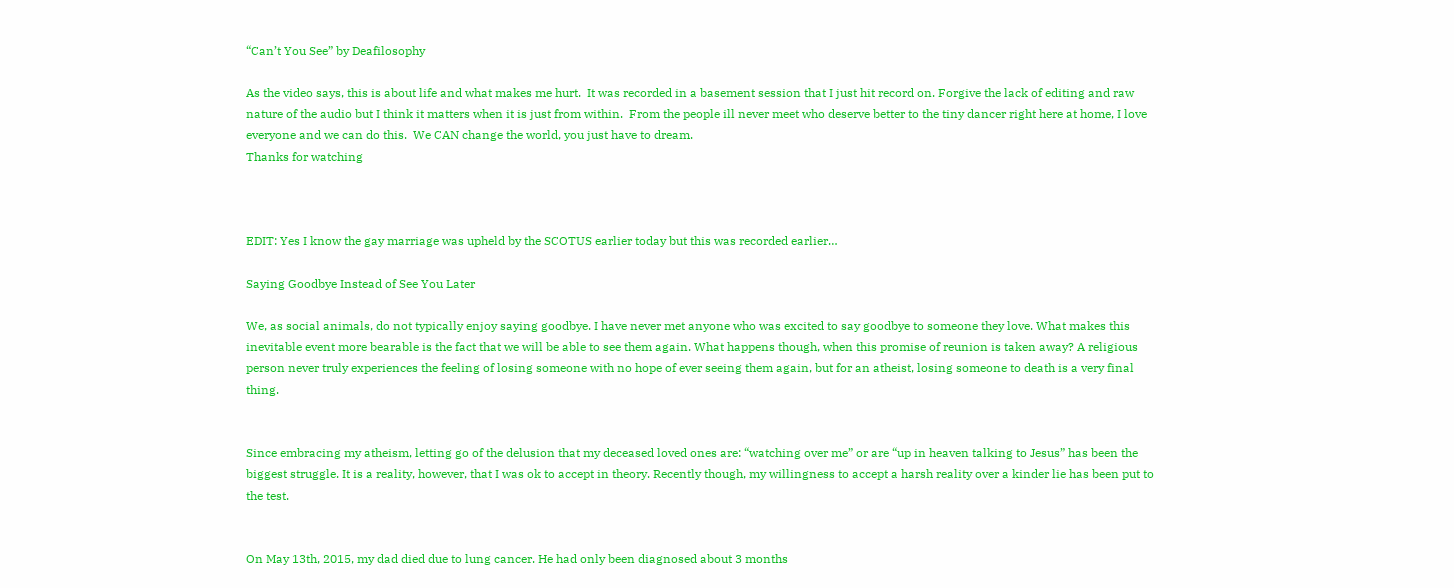“Can’t You See” by Deafilosophy

As the video says, this is about life and what makes me hurt.  It was recorded in a basement session that I just hit record on. Forgive the lack of editing and raw nature of the audio but I think it matters when it is just from within.  From the people ill never meet who deserve better to the tiny dancer right here at home, I love everyone and we can do this.  We CAN change the world, you just have to dream.
Thanks for watching



EDIT: Yes I know the gay marriage was upheld by the SCOTUS earlier today but this was recorded earlier…

Saying Goodbye Instead of See You Later

We, as social animals, do not typically enjoy saying goodbye. I have never met anyone who was excited to say goodbye to someone they love. What makes this inevitable event more bearable is the fact that we will be able to see them again. What happens though, when this promise of reunion is taken away? A religious person never truly experiences the feeling of losing someone with no hope of ever seeing them again, but for an atheist, losing someone to death is a very final thing.


Since embracing my atheism, letting go of the delusion that my deceased loved ones are: “watching over me” or are “up in heaven talking to Jesus” has been the biggest struggle. It is a reality, however, that I was ok to accept in theory. Recently though, my willingness to accept a harsh reality over a kinder lie has been put to the test.


On May 13th, 2015, my dad died due to lung cancer. He had only been diagnosed about 3 months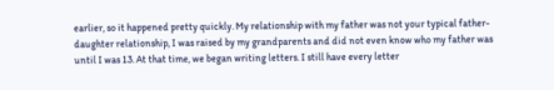earlier, so it happened pretty quickly. My relationship with my father was not your typical father-daughter relationship, I was raised by my grandparents and did not even know who my father was until I was 13. At that time, we began writing letters. I still have every letter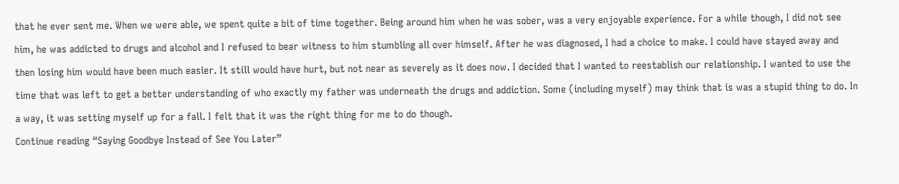that he ever sent me. When we were able, we spent quite a bit of time together. Being around him when he was sober, was a very enjoyable experience. For a while though, I did not see him, he was addicted to drugs and alcohol and I refused to bear witness to him stumbling all over himself. After he was diagnosed, I had a choice to make. I could have stayed away and then losing him would have been much easier. It still would have hurt, but not near as severely as it does now. I decided that I wanted to reestablish our relationship. I wanted to use the time that was left to get a better understanding of who exactly my father was underneath the drugs and addiction. Some (including myself) may think that is was a stupid thing to do. In a way, it was setting myself up for a fall. I felt that it was the right thing for me to do though.
Continue reading “Saying Goodbye Instead of See You Later”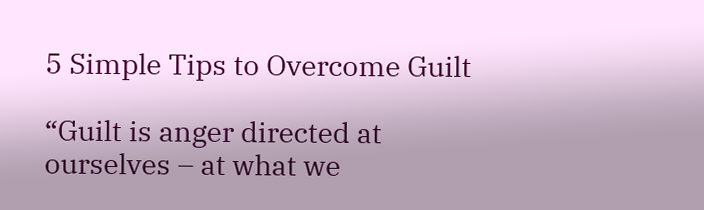5 Simple Tips to Overcome Guilt

“Guilt is anger directed at ourselves – at what we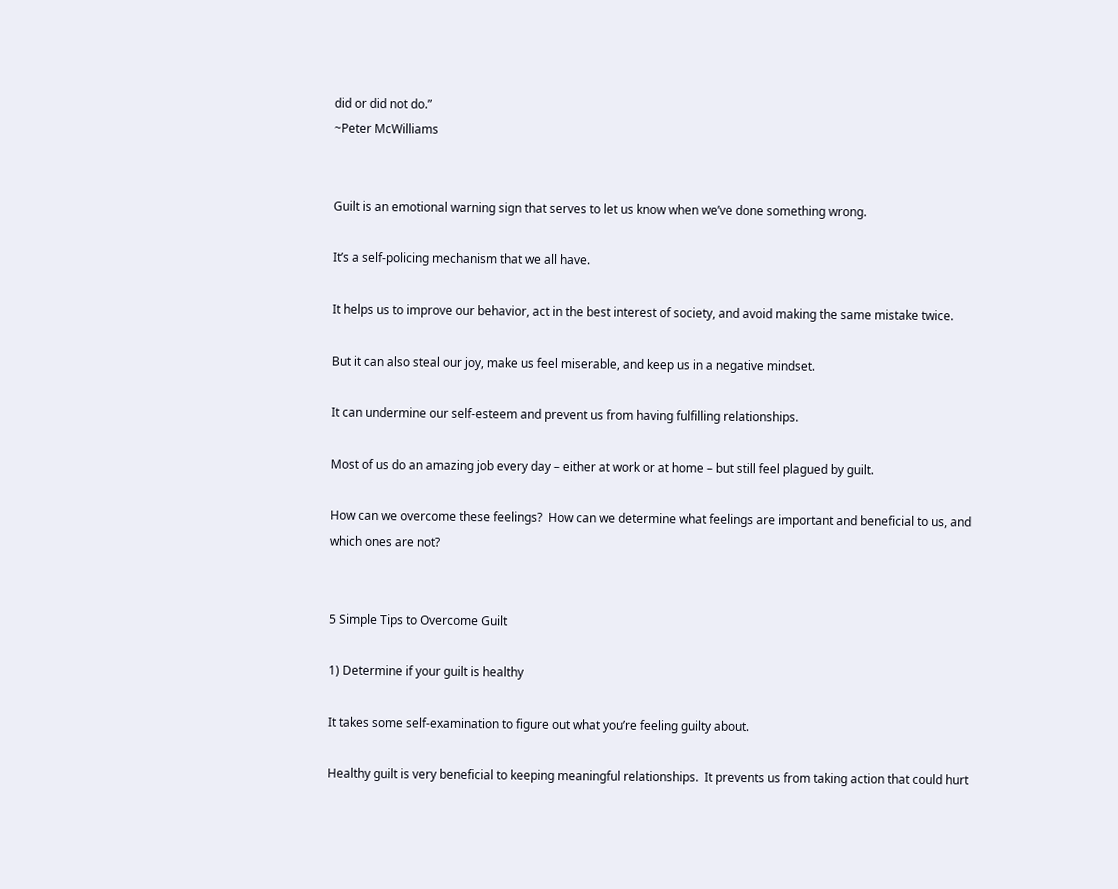did or did not do.”
~Peter McWilliams


Guilt is an emotional warning sign that serves to let us know when we’ve done something wrong.

It’s a self-policing mechanism that we all have.

It helps us to improve our behavior, act in the best interest of society, and avoid making the same mistake twice.

But it can also steal our joy, make us feel miserable, and keep us in a negative mindset.

It can undermine our self-esteem and prevent us from having fulfilling relationships.

Most of us do an amazing job every day – either at work or at home – but still feel plagued by guilt.

How can we overcome these feelings?  How can we determine what feelings are important and beneficial to us, and which ones are not?


5 Simple Tips to Overcome Guilt

1) Determine if your guilt is healthy

It takes some self-examination to figure out what you’re feeling guilty about.

Healthy guilt is very beneficial to keeping meaningful relationships.  It prevents us from taking action that could hurt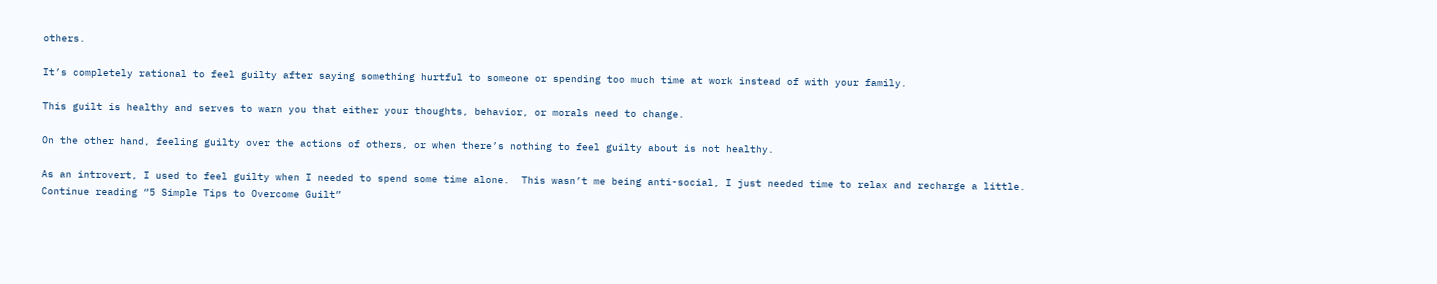others.

It’s completely rational to feel guilty after saying something hurtful to someone or spending too much time at work instead of with your family.

This guilt is healthy and serves to warn you that either your thoughts, behavior, or morals need to change.

On the other hand, feeling guilty over the actions of others, or when there’s nothing to feel guilty about is not healthy.

As an introvert, I used to feel guilty when I needed to spend some time alone.  This wasn’t me being anti-social, I just needed time to relax and recharge a little.
Continue reading “5 Simple Tips to Overcome Guilt”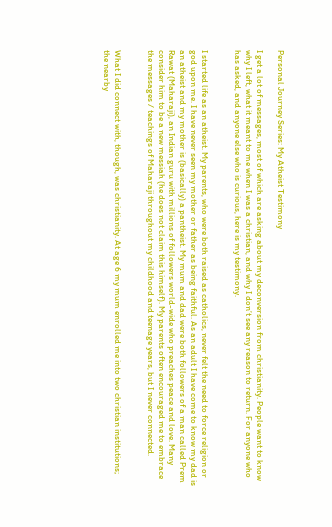Personal Journey Series: My Atheist Testimony

I get a lot of messages, most of which are asking about my deconversion from christianity. People want to know why I left, what it meant to me when I was a christian, and why I don’t see any reason to return. For anyone who has asked, and anyone else who is curious, here is my testimony.


I started life as an atheist. My parents, who were both raised as catholics, never felt the need to force religion or god upon me. I have never seen my mother or father as being faithful. As an adult I have come to know my dad is an atheist and my mother is (basically) a pantheist. My mum and dad were both followers of a man called Prem Rawat (Maharaji), an Indian guru with millions of followers world-wide who preaches peace and love. Many consider him to be a new messiah (he does not claim this himself). My parents often encouraged me to embrace the messages / teachings of Maharaji throughout my childhood and teenage years, but I never connected.


What I did connect with, though, was christianity. At age 6 my mum enrolled me into two christian institutions; the nearby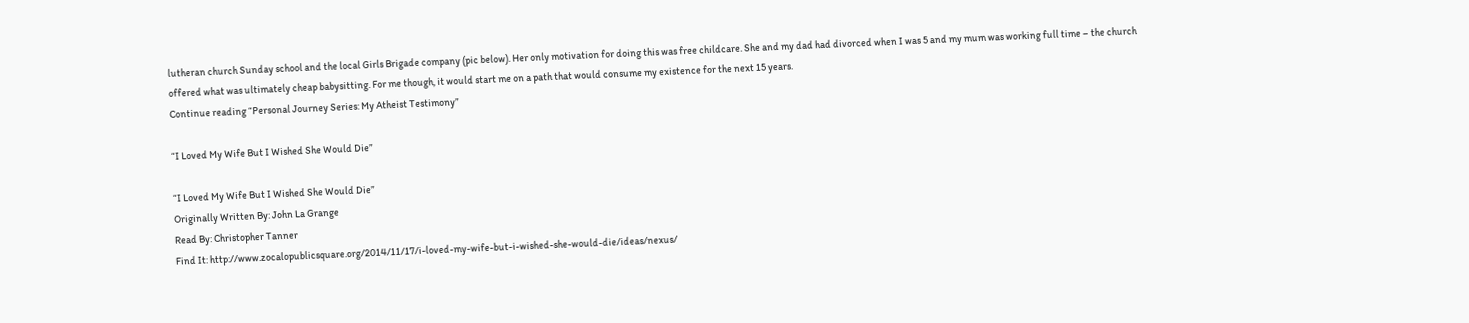lutheran church Sunday school and the local Girls Brigade company (pic below). Her only motivation for doing this was free childcare. She and my dad had divorced when I was 5 and my mum was working full time – the church offered what was ultimately cheap babysitting. For me though, it would start me on a path that would consume my existence for the next 15 years.
Continue reading “Personal Journey Series: My Atheist Testimony”

“I Loved My Wife But I Wished She Would Die”

“I Loved My Wife But I Wished She Would Die”
Originally Written By: John La Grange
Read By: Christopher Tanner
Find It: http://www.zocalopublicsquare.org/2014/11/17/i-loved-my-wife-but-i-wished-she-would-die/ideas/nexus/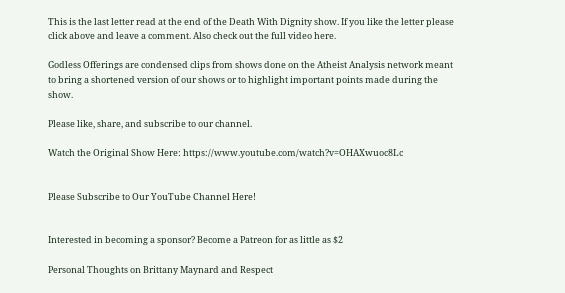This is the last letter read at the end of the Death With Dignity show. If you like the letter please click above and leave a comment. Also check out the full video here.

Godless Offerings are condensed clips from shows done on the Atheist Analysis network meant to bring a shortened version of our shows or to highlight important points made during the show.

Please like, share, and subscribe to our channel.

Watch the Original Show Here: https://www.youtube.com/watch?v=OHAXwuoc8Lc


Please Subscribe to Our YouTube Channel Here!


Interested in becoming a sponsor? Become a Patreon for as little as $2

Personal Thoughts on Brittany Maynard and Respect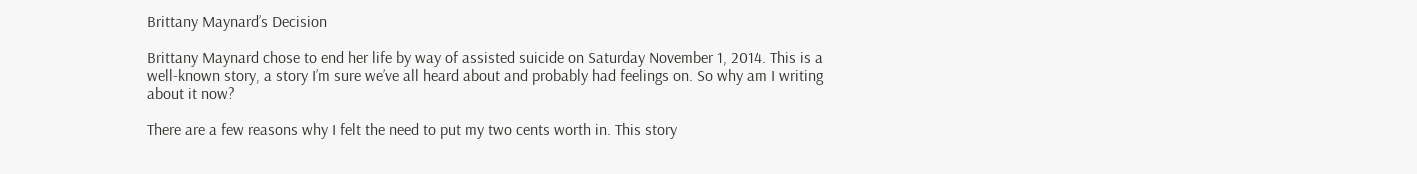Brittany Maynard’s Decision

Brittany Maynard chose to end her life by way of assisted suicide on Saturday November 1, 2014. This is a well-known story, a story I’m sure we’ve all heard about and probably had feelings on. So why am I writing about it now?

There are a few reasons why I felt the need to put my two cents worth in. This story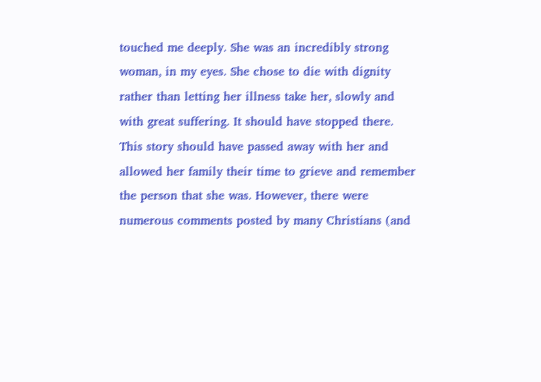touched me deeply. She was an incredibly strong woman, in my eyes. She chose to die with dignity rather than letting her illness take her, slowly and with great suffering. It should have stopped there. This story should have passed away with her and allowed her family their time to grieve and remember the person that she was. However, there were numerous comments posted by many Christians (and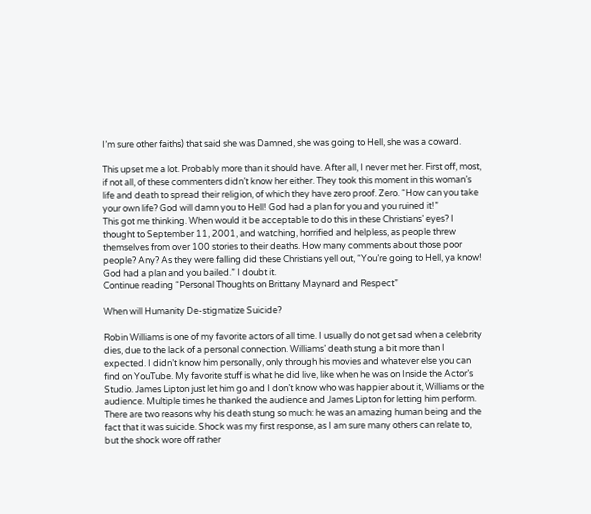I’m sure other faiths) that said she was Damned, she was going to Hell, she was a coward.

This upset me a lot. Probably more than it should have. After all, I never met her. First off, most, if not all, of these commenters didn’t know her either. They took this moment in this woman’s life and death to spread their religion, of which they have zero proof. Zero. “How can you take your own life? God will damn you to Hell! God had a plan for you and you ruined it!”
This got me thinking. When would it be acceptable to do this in these Christians’ eyes? I thought to September 11, 2001, and watching, horrified and helpless, as people threw themselves from over 100 stories to their deaths. How many comments about those poor people? Any? As they were falling did these Christians yell out, “You’re going to Hell, ya know! God had a plan and you bailed.” I doubt it.
Continue reading “Personal Thoughts on Brittany Maynard and Respect”

When will Humanity De-stigmatize Suicide?

Robin Williams is one of my favorite actors of all time. I usually do not get sad when a celebrity dies, due to the lack of a personal connection. Williams’ death stung a bit more than I expected. I didn’t know him personally, only through his movies and whatever else you can find on YouTube. My favorite stuff is what he did live, like when he was on Inside the Actor’s Studio. James Lipton just let him go and I don’t know who was happier about it, Williams or the audience. Multiple times he thanked the audience and James Lipton for letting him perform. There are two reasons why his death stung so much: he was an amazing human being and the fact that it was suicide. Shock was my first response, as I am sure many others can relate to, but the shock wore off rather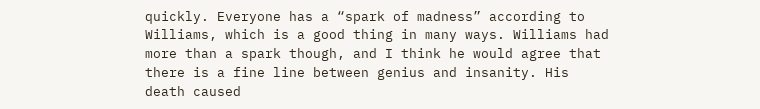quickly. Everyone has a “spark of madness” according to Williams, which is a good thing in many ways. Williams had more than a spark though, and I think he would agree that there is a fine line between genius and insanity. His death caused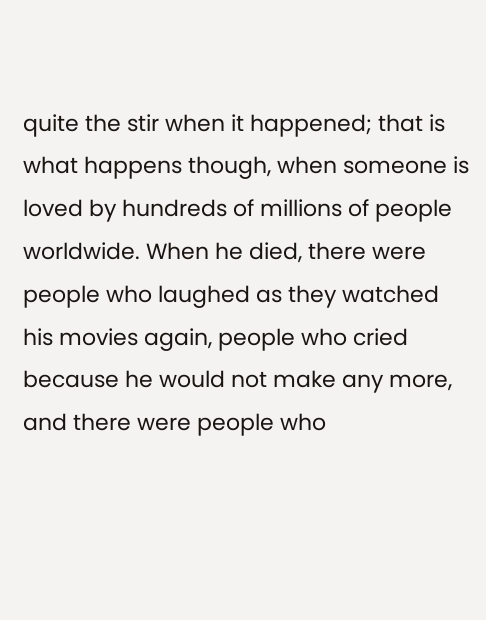quite the stir when it happened; that is what happens though, when someone is loved by hundreds of millions of people worldwide. When he died, there were people who laughed as they watched his movies again, people who cried because he would not make any more, and there were people who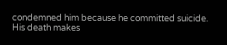condemned him because he committed suicide. His death makes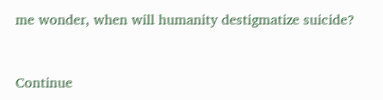me wonder, when will humanity destigmatize suicide?


Continue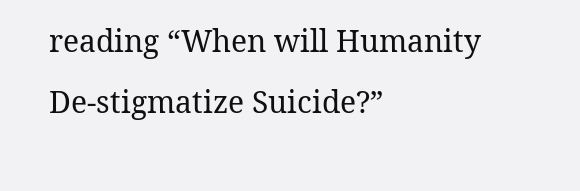reading “When will Humanity De-stigmatize Suicide?”